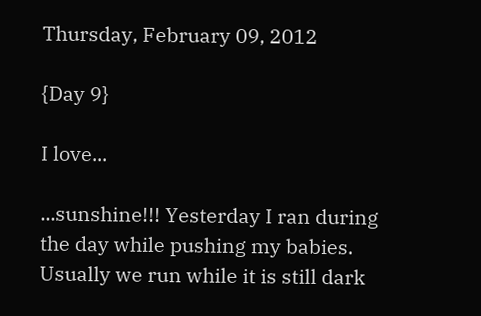Thursday, February 09, 2012

{Day 9}

I love...

...sunshine!!! Yesterday I ran during the day while pushing my babies. Usually we run while it is still dark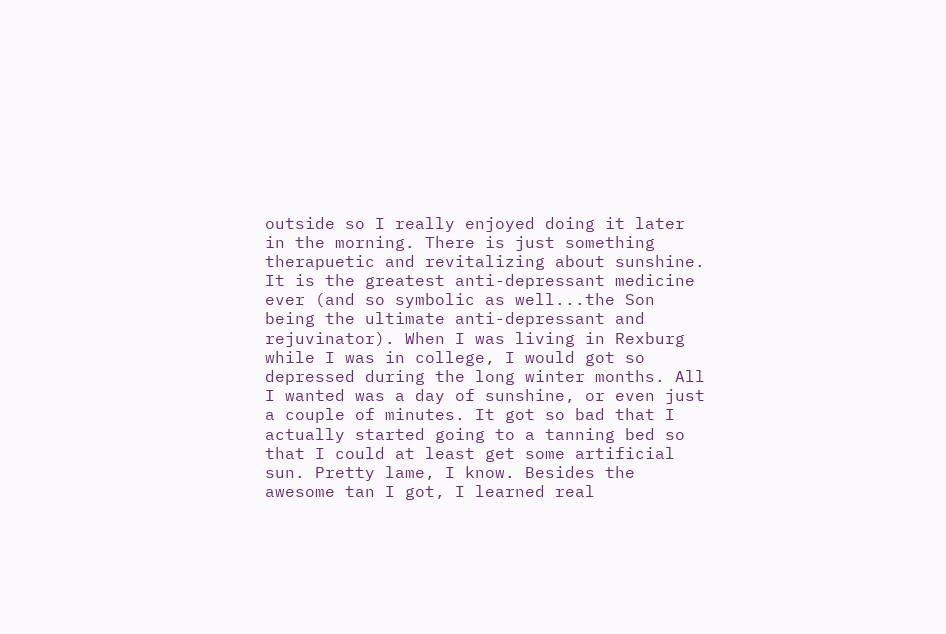outside so I really enjoyed doing it later in the morning. There is just something therapuetic and revitalizing about sunshine. It is the greatest anti-depressant medicine ever (and so symbolic as well...the Son being the ultimate anti-depressant and rejuvinator). When I was living in Rexburg while I was in college, I would got so depressed during the long winter months. All I wanted was a day of sunshine, or even just a couple of minutes. It got so bad that I actually started going to a tanning bed so that I could at least get some artificial sun. Pretty lame, I know. Besides the awesome tan I got, I learned real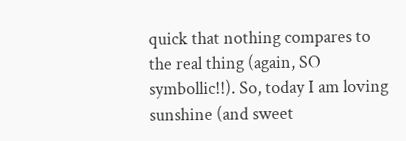quick that nothing compares to the real thing (again, SO symbollic!!). So, today I am loving sunshine (and sweet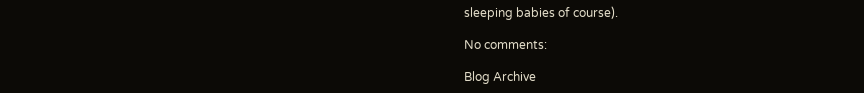sleeping babies of course).

No comments:

Blog Archive